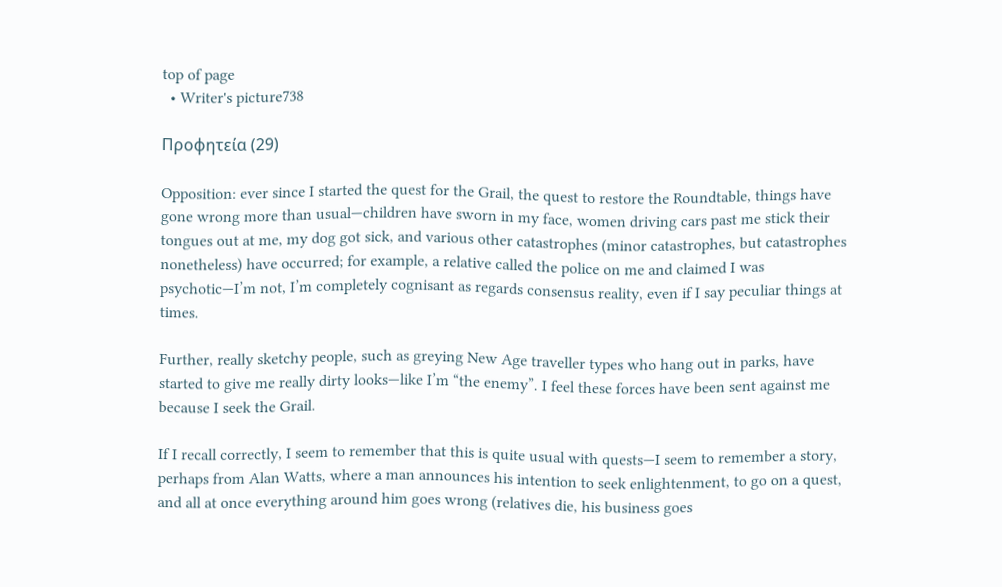top of page
  • Writer's picture738

Προφητεία (29)

Opposition: ever since I started the quest for the Grail, the quest to restore the Roundtable, things have gone wrong more than usual—children have sworn in my face, women driving cars past me stick their tongues out at me, my dog got sick, and various other catastrophes (minor catastrophes, but catastrophes nonetheless) have occurred; for example, a relative called the police on me and claimed I was psychotic—I’m not, I’m completely cognisant as regards consensus reality, even if I say peculiar things at times.

Further, really sketchy people, such as greying New Age traveller types who hang out in parks, have started to give me really dirty looks—like I’m “the enemy”. I feel these forces have been sent against me because I seek the Grail.

If I recall correctly, I seem to remember that this is quite usual with quests—I seem to remember a story, perhaps from Alan Watts, where a man announces his intention to seek enlightenment, to go on a quest, and all at once everything around him goes wrong (relatives die, his business goes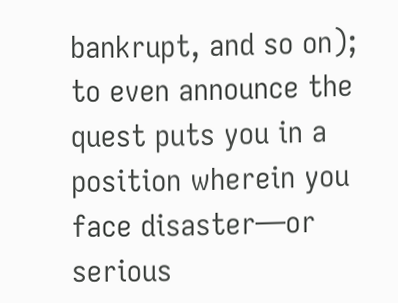bankrupt, and so on); to even announce the quest puts you in a position wherein you face disaster—or serious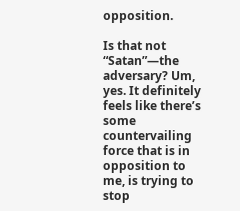opposition.

Is that not “Satan”—the adversary? Um, yes. It definitely feels like there’s some countervailing force that is in opposition to me, is trying to stop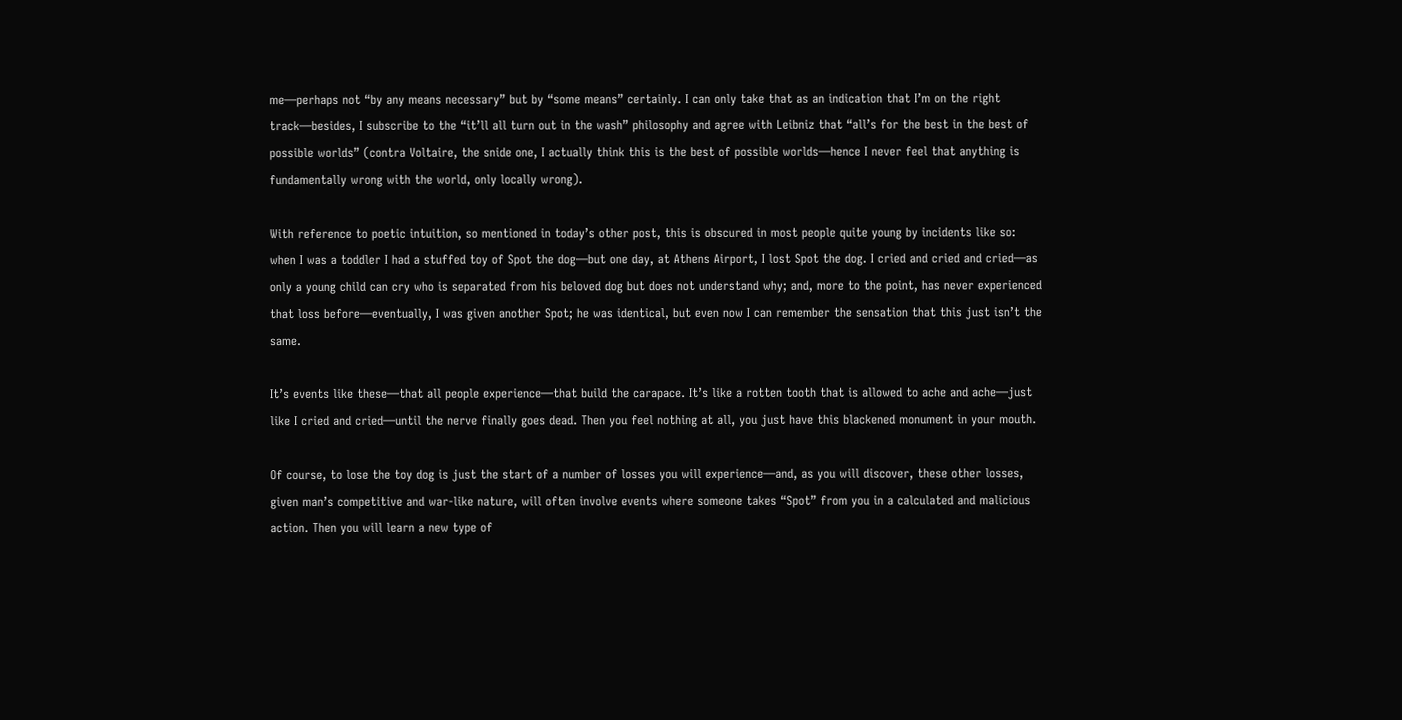me—perhaps not “by any means necessary” but by “some means” certainly. I can only take that as an indication that I’m on the right track—besides, I subscribe to the “it’ll all turn out in the wash” philosophy and agree with Leibniz that “all’s for the best in the best of possible worlds” (contra Voltaire, the snide one, I actually think this is the best of possible worlds—hence I never feel that anything is fundamentally wrong with the world, only locally wrong).

With reference to poetic intuition, so mentioned in today’s other post, this is obscured in most people quite young by incidents like so: when I was a toddler I had a stuffed toy of Spot the dog—but one day, at Athens Airport, I lost Spot the dog. I cried and cried and cried—as only a young child can cry who is separated from his beloved dog but does not understand why; and, more to the point, has never experienced that loss before—eventually, I was given another Spot; he was identical, but even now I can remember the sensation that this just isn’t the same.

It’s events like these—that all people experience—that build the carapace. It’s like a rotten tooth that is allowed to ache and ache—just like I cried and cried—until the nerve finally goes dead. Then you feel nothing at all, you just have this blackened monument in your mouth.

Of course, to lose the toy dog is just the start of a number of losses you will experience—and, as you will discover, these other losses, given man’s competitive and war-like nature, will often involve events where someone takes “Spot” from you in a calculated and malicious action. Then you will learn a new type of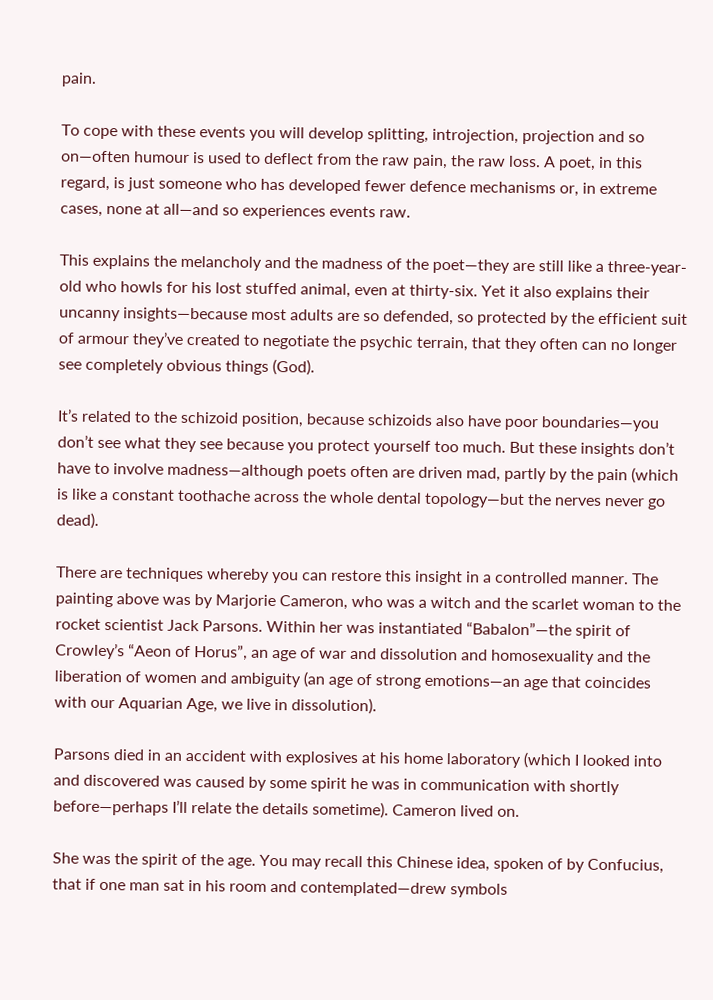pain.

To cope with these events you will develop splitting, introjection, projection and so on—often humour is used to deflect from the raw pain, the raw loss. A poet, in this regard, is just someone who has developed fewer defence mechanisms or, in extreme cases, none at all—and so experiences events raw.

This explains the melancholy and the madness of the poet—they are still like a three-year-old who howls for his lost stuffed animal, even at thirty-six. Yet it also explains their uncanny insights—because most adults are so defended, so protected by the efficient suit of armour they’ve created to negotiate the psychic terrain, that they often can no longer see completely obvious things (God).

It’s related to the schizoid position, because schizoids also have poor boundaries—you don’t see what they see because you protect yourself too much. But these insights don’t have to involve madness—although poets often are driven mad, partly by the pain (which is like a constant toothache across the whole dental topology—but the nerves never go dead).

There are techniques whereby you can restore this insight in a controlled manner. The painting above was by Marjorie Cameron, who was a witch and the scarlet woman to the rocket scientist Jack Parsons. Within her was instantiated “Babalon”—the spirit of Crowley’s “Aeon of Horus”, an age of war and dissolution and homosexuality and the liberation of women and ambiguity (an age of strong emotions—an age that coincides with our Aquarian Age, we live in dissolution).

Parsons died in an accident with explosives at his home laboratory (which I looked into and discovered was caused by some spirit he was in communication with shortly before—perhaps I’ll relate the details sometime). Cameron lived on.

She was the spirit of the age. You may recall this Chinese idea, spoken of by Confucius, that if one man sat in his room and contemplated—drew symbols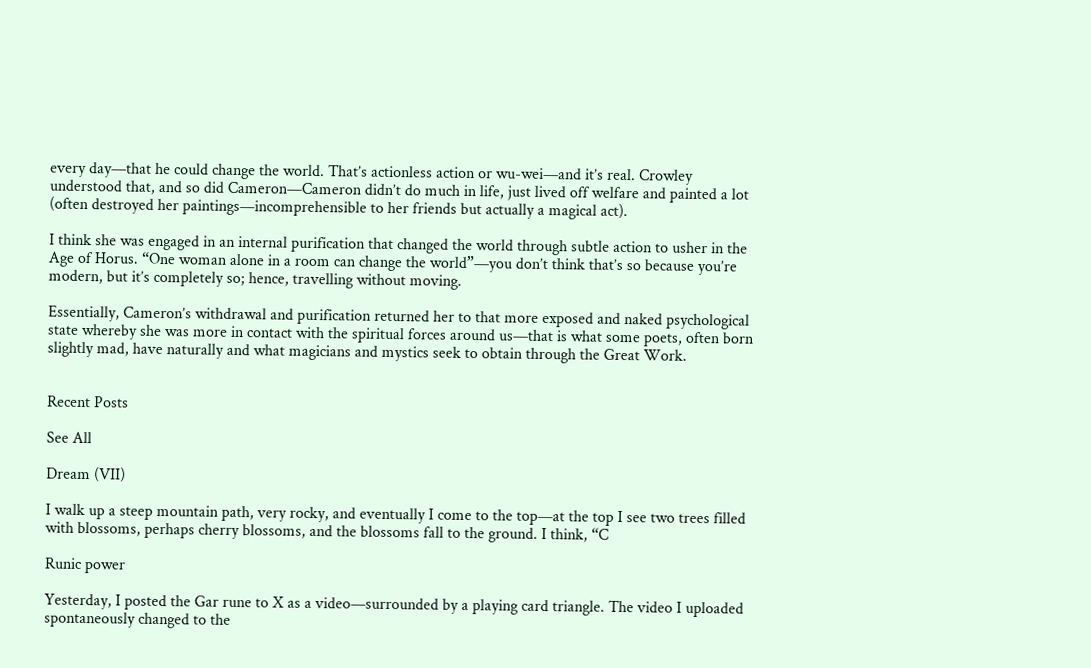every day—that he could change the world. That’s actionless action or wu-wei—and it’s real. Crowley understood that, and so did Cameron—Cameron didn’t do much in life, just lived off welfare and painted a lot (often destroyed her paintings—incomprehensible to her friends but actually a magical act).

I think she was engaged in an internal purification that changed the world through subtle action to usher in the Age of Horus. “One woman alone in a room can change the world”—you don’t think that’s so because you’re modern, but it’s completely so; hence, travelling without moving.

Essentially, Cameron’s withdrawal and purification returned her to that more exposed and naked psychological state whereby she was more in contact with the spiritual forces around us—that is what some poets, often born slightly mad, have naturally and what magicians and mystics seek to obtain through the Great Work.


Recent Posts

See All

Dream (VII)

I walk up a steep mountain path, very rocky, and eventually I come to the top—at the top I see two trees filled with blossoms, perhaps cherry blossoms, and the blossoms fall to the ground. I think, “C

Runic power

Yesterday, I posted the Gar rune to X as a video—surrounded by a playing card triangle. The video I uploaded spontaneously changed to the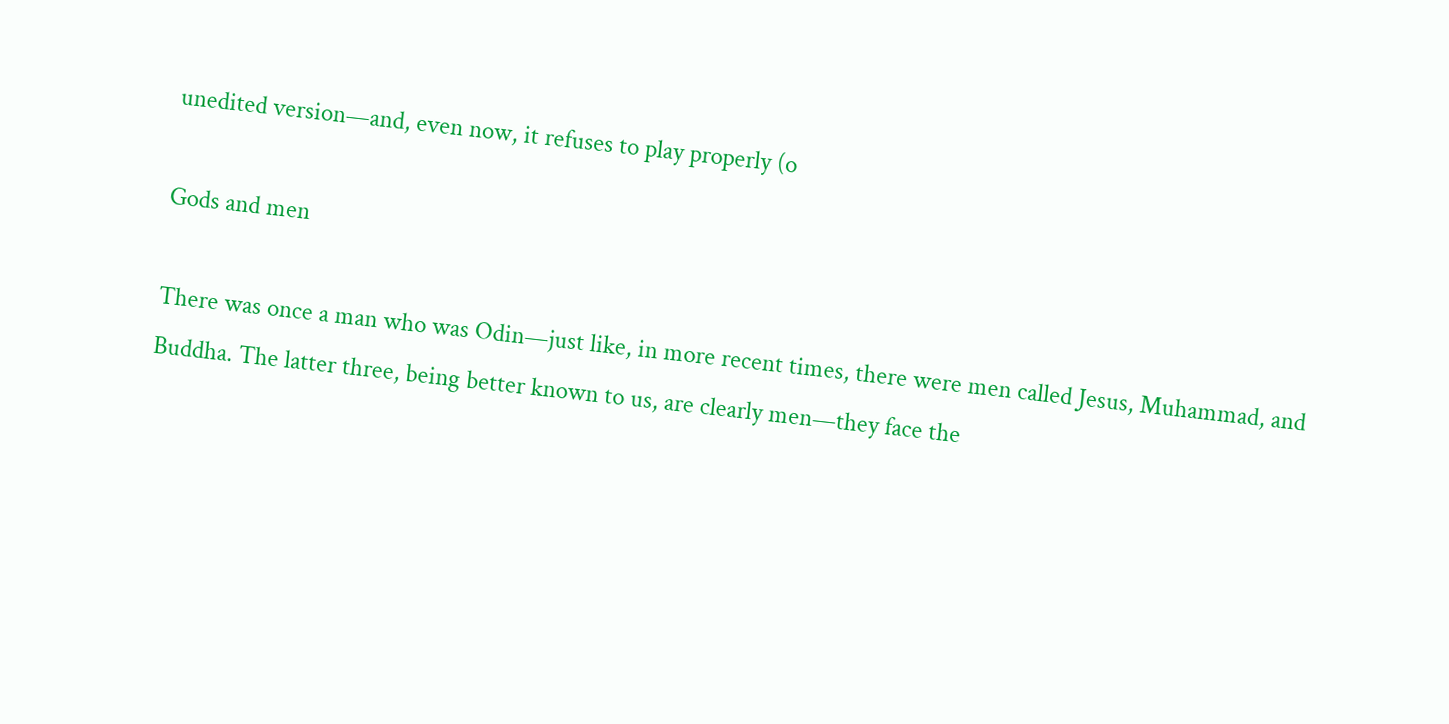unedited version—and, even now, it refuses to play properly (o

Gods and men

There was once a man who was Odin—just like, in more recent times, there were men called Jesus, Muhammad, and Buddha. The latter three, being better known to us, are clearly men—they face the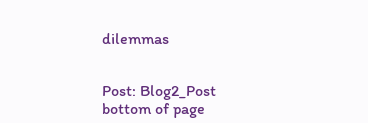dilemmas


Post: Blog2_Post
bottom of page